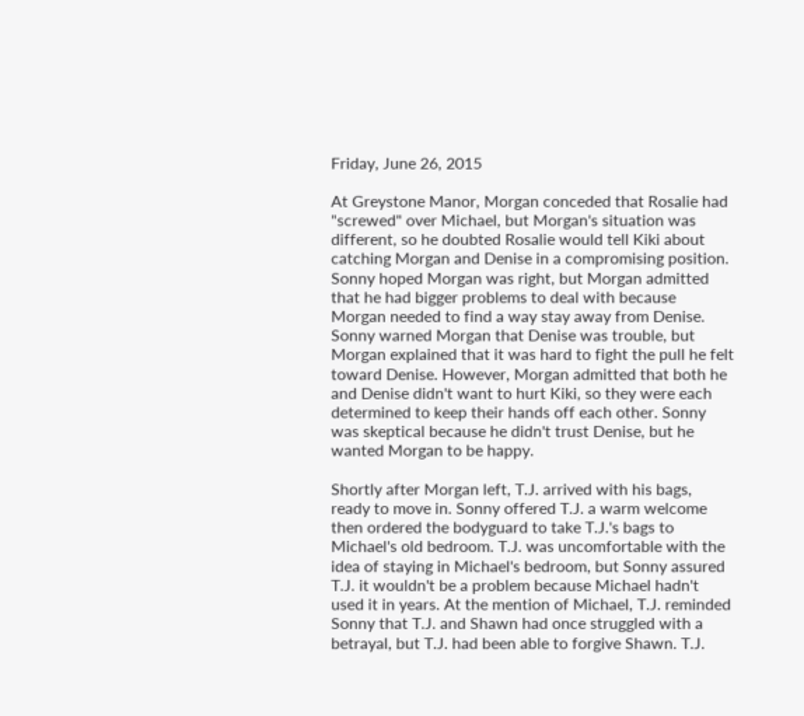Friday, June 26, 2015

At Greystone Manor, Morgan conceded that Rosalie had "screwed" over Michael, but Morgan's situation was different, so he doubted Rosalie would tell Kiki about catching Morgan and Denise in a compromising position. Sonny hoped Morgan was right, but Morgan admitted that he had bigger problems to deal with because Morgan needed to find a way stay away from Denise. Sonny warned Morgan that Denise was trouble, but Morgan explained that it was hard to fight the pull he felt toward Denise. However, Morgan admitted that both he and Denise didn't want to hurt Kiki, so they were each determined to keep their hands off each other. Sonny was skeptical because he didn't trust Denise, but he wanted Morgan to be happy.

Shortly after Morgan left, T.J. arrived with his bags, ready to move in. Sonny offered T.J. a warm welcome then ordered the bodyguard to take T.J.'s bags to Michael's old bedroom. T.J. was uncomfortable with the idea of staying in Michael's bedroom, but Sonny assured T.J. it wouldn't be a problem because Michael hadn't used it in years. At the mention of Michael, T.J. reminded Sonny that T.J. and Shawn had once struggled with a betrayal, but T.J. had been able to forgive Shawn. T.J.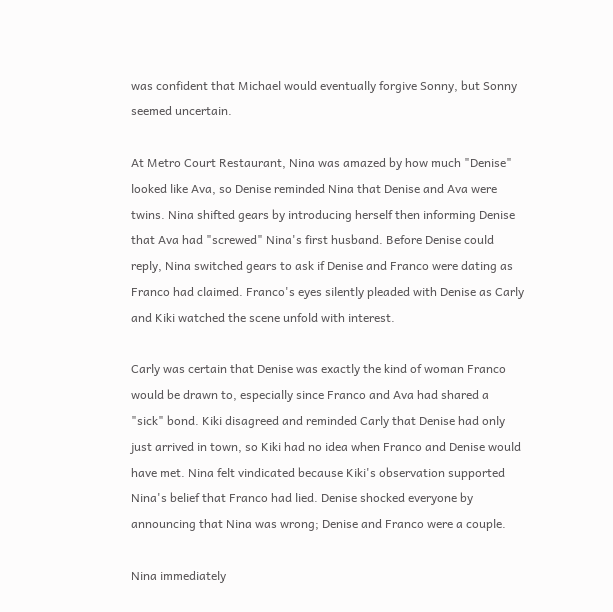was confident that Michael would eventually forgive Sonny, but Sonny seemed uncertain.

At Metro Court Restaurant, Nina was amazed by how much "Denise" looked like Ava, so Denise reminded Nina that Denise and Ava were twins. Nina shifted gears by introducing herself then informing Denise that Ava had "screwed" Nina's first husband. Before Denise could reply, Nina switched gears to ask if Denise and Franco were dating as Franco had claimed. Franco's eyes silently pleaded with Denise as Carly and Kiki watched the scene unfold with interest.

Carly was certain that Denise was exactly the kind of woman Franco would be drawn to, especially since Franco and Ava had shared a "sick" bond. Kiki disagreed and reminded Carly that Denise had only just arrived in town, so Kiki had no idea when Franco and Denise would have met. Nina felt vindicated because Kiki's observation supported Nina's belief that Franco had lied. Denise shocked everyone by announcing that Nina was wrong; Denise and Franco were a couple.

Nina immediately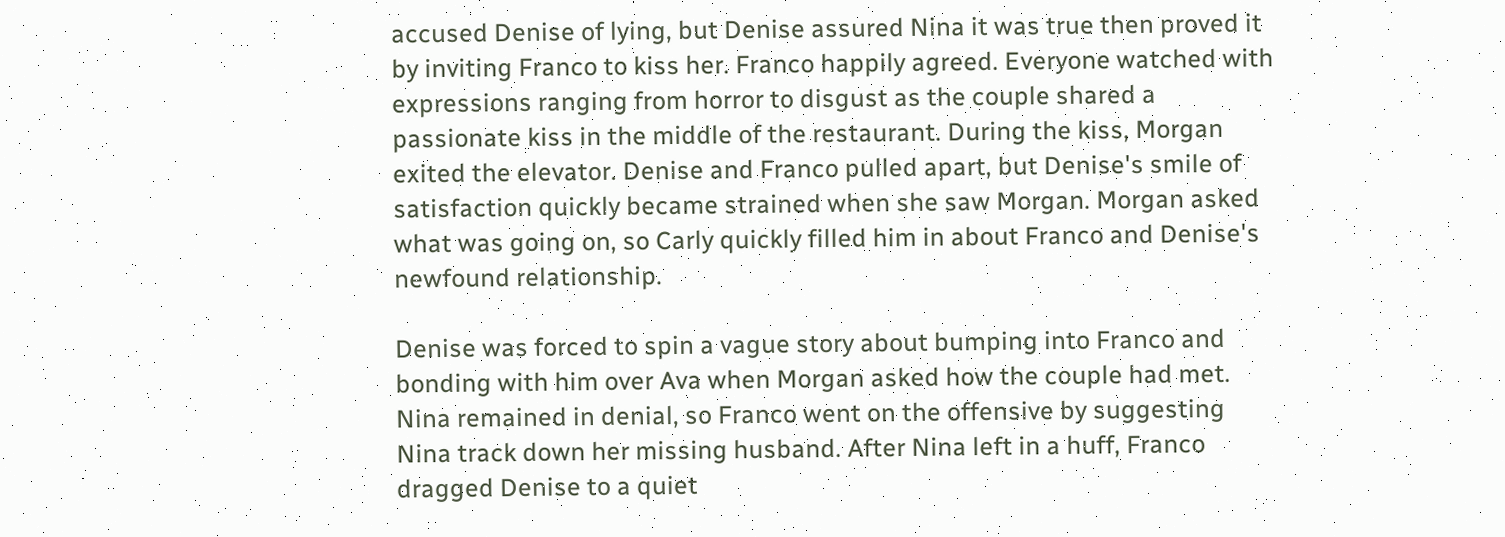accused Denise of lying, but Denise assured Nina it was true then proved it by inviting Franco to kiss her. Franco happily agreed. Everyone watched with expressions ranging from horror to disgust as the couple shared a passionate kiss in the middle of the restaurant. During the kiss, Morgan exited the elevator. Denise and Franco pulled apart, but Denise's smile of satisfaction quickly became strained when she saw Morgan. Morgan asked what was going on, so Carly quickly filled him in about Franco and Denise's newfound relationship.

Denise was forced to spin a vague story about bumping into Franco and bonding with him over Ava when Morgan asked how the couple had met. Nina remained in denial, so Franco went on the offensive by suggesting Nina track down her missing husband. After Nina left in a huff, Franco dragged Denise to a quiet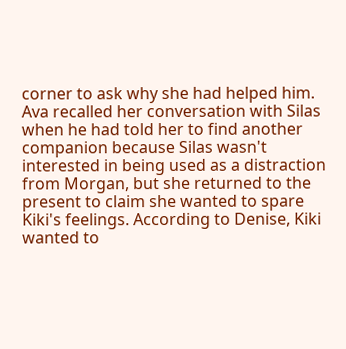corner to ask why she had helped him. Ava recalled her conversation with Silas when he had told her to find another companion because Silas wasn't interested in being used as a distraction from Morgan, but she returned to the present to claim she wanted to spare Kiki's feelings. According to Denise, Kiki wanted to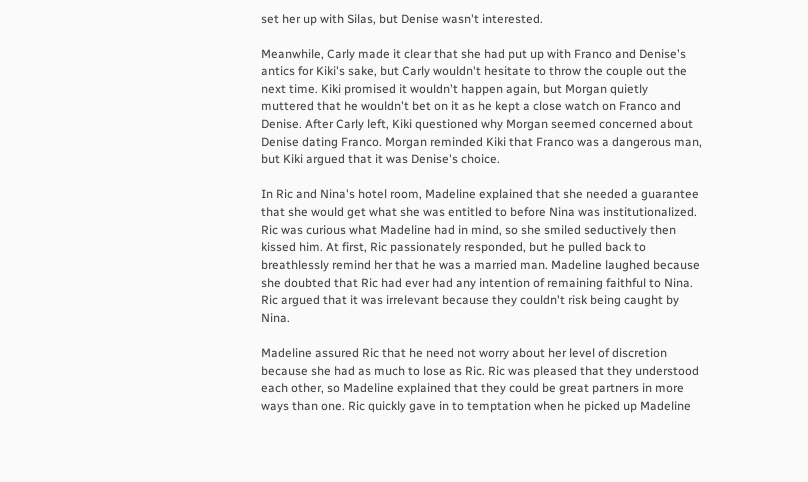set her up with Silas, but Denise wasn't interested.

Meanwhile, Carly made it clear that she had put up with Franco and Denise's antics for Kiki's sake, but Carly wouldn't hesitate to throw the couple out the next time. Kiki promised it wouldn't happen again, but Morgan quietly muttered that he wouldn't bet on it as he kept a close watch on Franco and Denise. After Carly left, Kiki questioned why Morgan seemed concerned about Denise dating Franco. Morgan reminded Kiki that Franco was a dangerous man, but Kiki argued that it was Denise's choice.

In Ric and Nina's hotel room, Madeline explained that she needed a guarantee that she would get what she was entitled to before Nina was institutionalized. Ric was curious what Madeline had in mind, so she smiled seductively then kissed him. At first, Ric passionately responded, but he pulled back to breathlessly remind her that he was a married man. Madeline laughed because she doubted that Ric had ever had any intention of remaining faithful to Nina. Ric argued that it was irrelevant because they couldn't risk being caught by Nina.

Madeline assured Ric that he need not worry about her level of discretion because she had as much to lose as Ric. Ric was pleased that they understood each other, so Madeline explained that they could be great partners in more ways than one. Ric quickly gave in to temptation when he picked up Madeline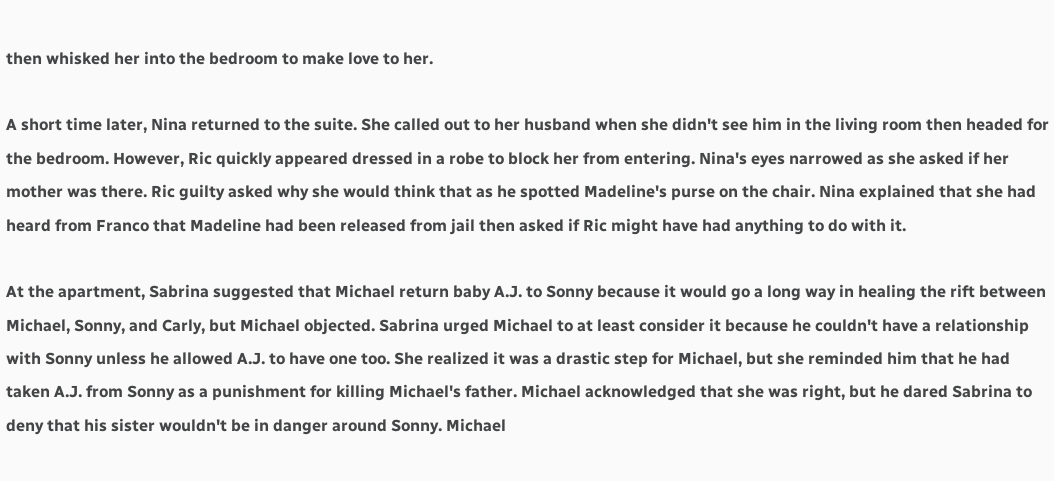then whisked her into the bedroom to make love to her.

A short time later, Nina returned to the suite. She called out to her husband when she didn't see him in the living room then headed for the bedroom. However, Ric quickly appeared dressed in a robe to block her from entering. Nina's eyes narrowed as she asked if her mother was there. Ric guilty asked why she would think that as he spotted Madeline's purse on the chair. Nina explained that she had heard from Franco that Madeline had been released from jail then asked if Ric might have had anything to do with it.

At the apartment, Sabrina suggested that Michael return baby A.J. to Sonny because it would go a long way in healing the rift between Michael, Sonny, and Carly, but Michael objected. Sabrina urged Michael to at least consider it because he couldn't have a relationship with Sonny unless he allowed A.J. to have one too. She realized it was a drastic step for Michael, but she reminded him that he had taken A.J. from Sonny as a punishment for killing Michael's father. Michael acknowledged that she was right, but he dared Sabrina to deny that his sister wouldn't be in danger around Sonny. Michael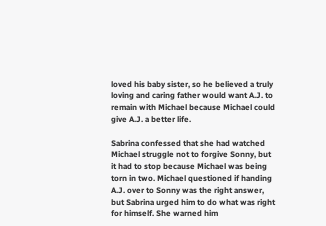loved his baby sister, so he believed a truly loving and caring father would want A.J. to remain with Michael because Michael could give A.J. a better life.

Sabrina confessed that she had watched Michael struggle not to forgive Sonny, but it had to stop because Michael was being torn in two. Michael questioned if handing A.J. over to Sonny was the right answer, but Sabrina urged him to do what was right for himself. She warned him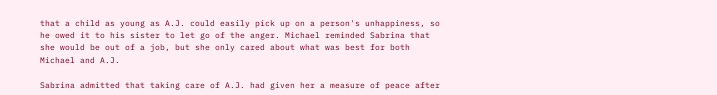that a child as young as A.J. could easily pick up on a person's unhappiness, so he owed it to his sister to let go of the anger. Michael reminded Sabrina that she would be out of a job, but she only cared about what was best for both Michael and A.J.

Sabrina admitted that taking care of A.J. had given her a measure of peace after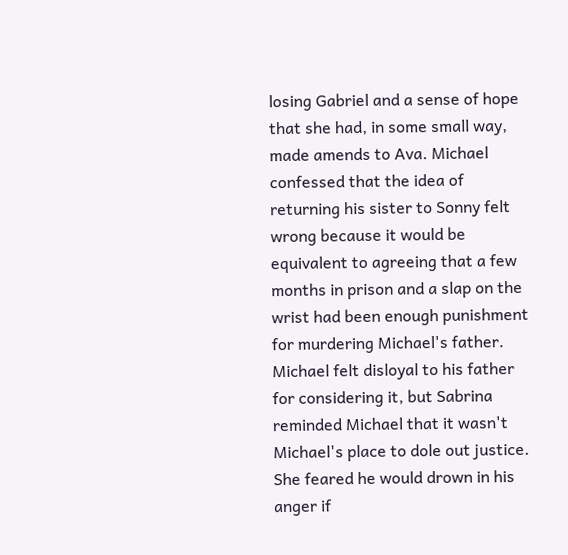losing Gabriel and a sense of hope that she had, in some small way, made amends to Ava. Michael confessed that the idea of returning his sister to Sonny felt wrong because it would be equivalent to agreeing that a few months in prison and a slap on the wrist had been enough punishment for murdering Michael's father. Michael felt disloyal to his father for considering it, but Sabrina reminded Michael that it wasn't Michael's place to dole out justice. She feared he would drown in his anger if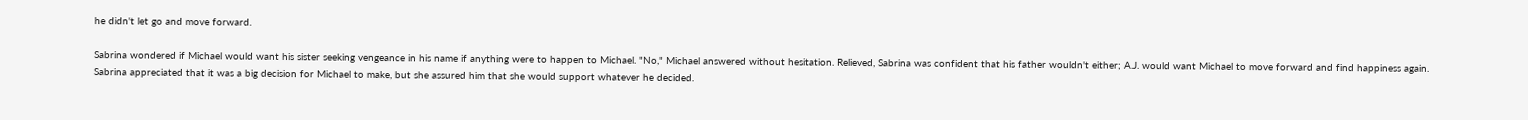he didn't let go and move forward.

Sabrina wondered if Michael would want his sister seeking vengeance in his name if anything were to happen to Michael. "No," Michael answered without hesitation. Relieved, Sabrina was confident that his father wouldn't either; A.J. would want Michael to move forward and find happiness again. Sabrina appreciated that it was a big decision for Michael to make, but she assured him that she would support whatever he decided.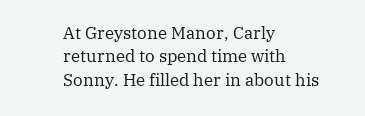At Greystone Manor, Carly returned to spend time with Sonny. He filled her in about his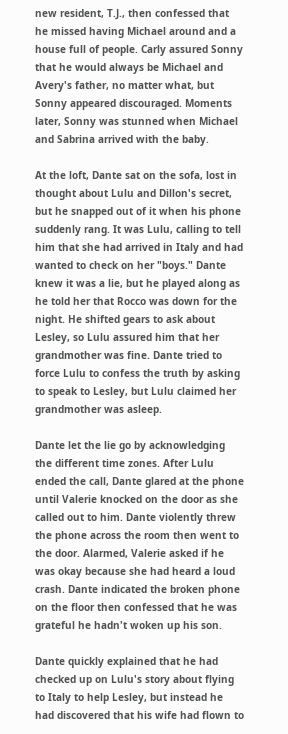new resident, T.J., then confessed that he missed having Michael around and a house full of people. Carly assured Sonny that he would always be Michael and Avery's father, no matter what, but Sonny appeared discouraged. Moments later, Sonny was stunned when Michael and Sabrina arrived with the baby.

At the loft, Dante sat on the sofa, lost in thought about Lulu and Dillon's secret, but he snapped out of it when his phone suddenly rang. It was Lulu, calling to tell him that she had arrived in Italy and had wanted to check on her "boys." Dante knew it was a lie, but he played along as he told her that Rocco was down for the night. He shifted gears to ask about Lesley, so Lulu assured him that her grandmother was fine. Dante tried to force Lulu to confess the truth by asking to speak to Lesley, but Lulu claimed her grandmother was asleep.

Dante let the lie go by acknowledging the different time zones. After Lulu ended the call, Dante glared at the phone until Valerie knocked on the door as she called out to him. Dante violently threw the phone across the room then went to the door. Alarmed, Valerie asked if he was okay because she had heard a loud crash. Dante indicated the broken phone on the floor then confessed that he was grateful he hadn't woken up his son.

Dante quickly explained that he had checked up on Lulu's story about flying to Italy to help Lesley, but instead he had discovered that his wife had flown to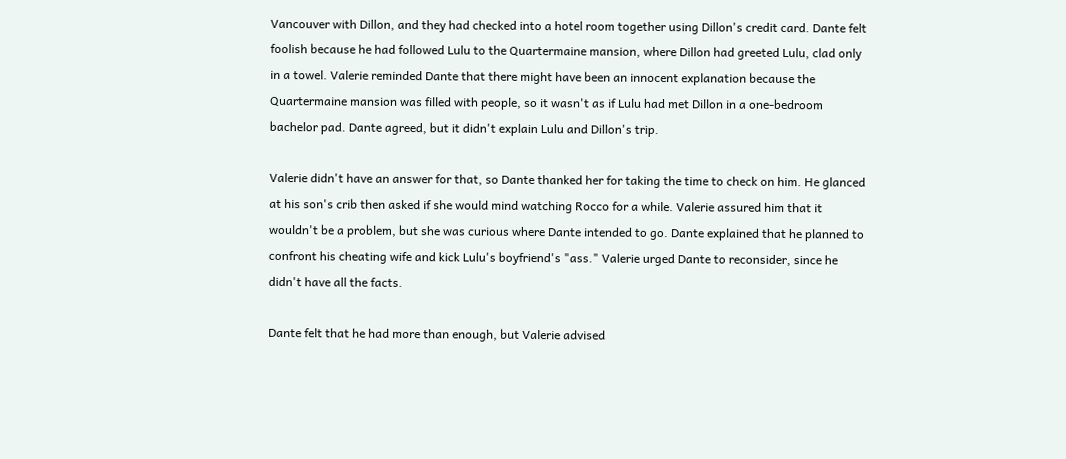Vancouver with Dillon, and they had checked into a hotel room together using Dillon's credit card. Dante felt foolish because he had followed Lulu to the Quartermaine mansion, where Dillon had greeted Lulu, clad only in a towel. Valerie reminded Dante that there might have been an innocent explanation because the Quartermaine mansion was filled with people, so it wasn't as if Lulu had met Dillon in a one-bedroom bachelor pad. Dante agreed, but it didn't explain Lulu and Dillon's trip.

Valerie didn't have an answer for that, so Dante thanked her for taking the time to check on him. He glanced at his son's crib then asked if she would mind watching Rocco for a while. Valerie assured him that it wouldn't be a problem, but she was curious where Dante intended to go. Dante explained that he planned to confront his cheating wife and kick Lulu's boyfriend's "ass." Valerie urged Dante to reconsider, since he didn't have all the facts.

Dante felt that he had more than enough, but Valerie advised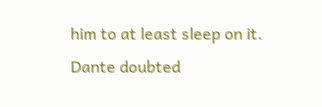him to at least sleep on it. Dante doubted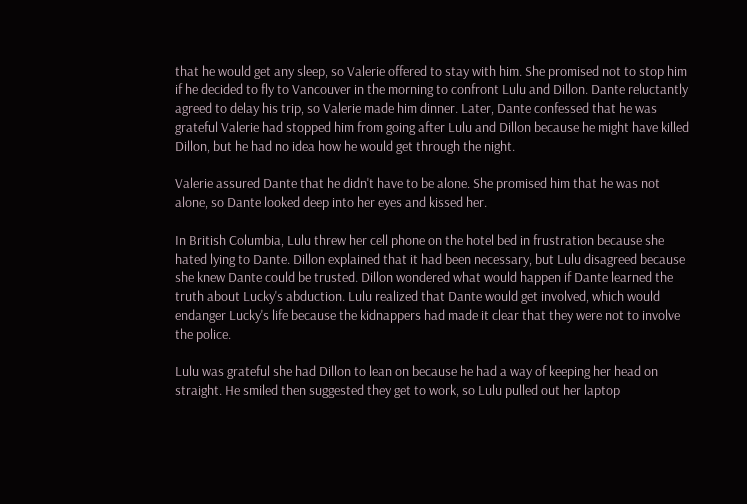that he would get any sleep, so Valerie offered to stay with him. She promised not to stop him if he decided to fly to Vancouver in the morning to confront Lulu and Dillon. Dante reluctantly agreed to delay his trip, so Valerie made him dinner. Later, Dante confessed that he was grateful Valerie had stopped him from going after Lulu and Dillon because he might have killed Dillon, but he had no idea how he would get through the night.

Valerie assured Dante that he didn't have to be alone. She promised him that he was not alone, so Dante looked deep into her eyes and kissed her.

In British Columbia, Lulu threw her cell phone on the hotel bed in frustration because she hated lying to Dante. Dillon explained that it had been necessary, but Lulu disagreed because she knew Dante could be trusted. Dillon wondered what would happen if Dante learned the truth about Lucky's abduction. Lulu realized that Dante would get involved, which would endanger Lucky's life because the kidnappers had made it clear that they were not to involve the police.

Lulu was grateful she had Dillon to lean on because he had a way of keeping her head on straight. He smiled then suggested they get to work, so Lulu pulled out her laptop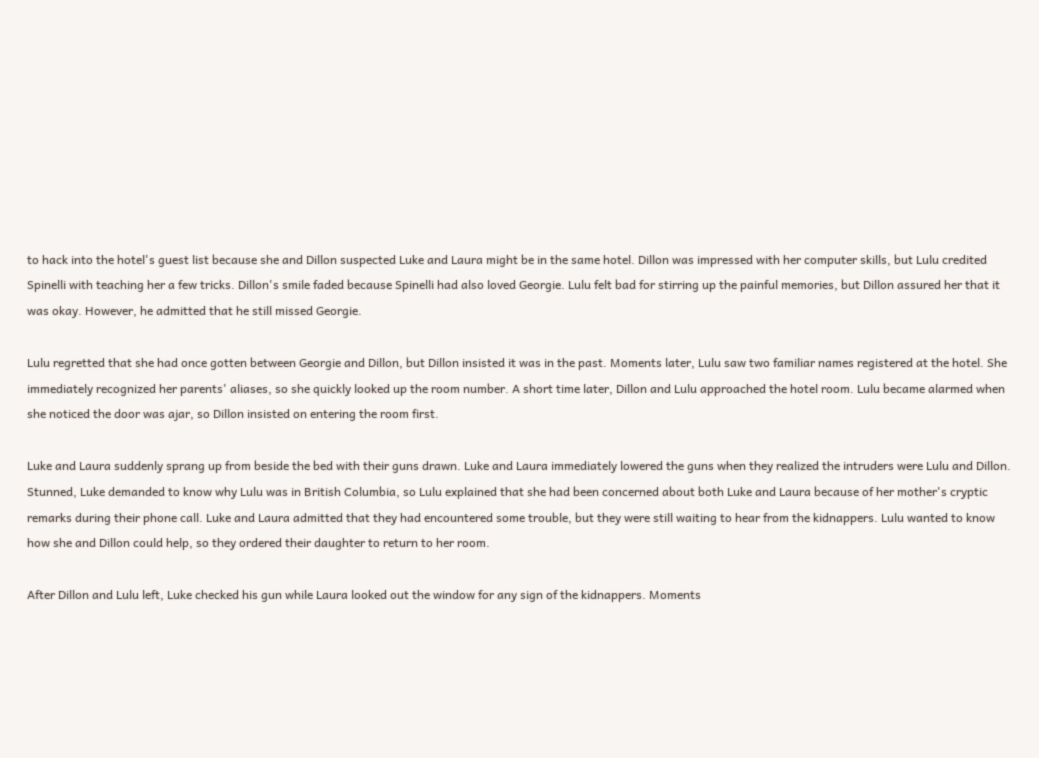to hack into the hotel's guest list because she and Dillon suspected Luke and Laura might be in the same hotel. Dillon was impressed with her computer skills, but Lulu credited Spinelli with teaching her a few tricks. Dillon's smile faded because Spinelli had also loved Georgie. Lulu felt bad for stirring up the painful memories, but Dillon assured her that it was okay. However, he admitted that he still missed Georgie.

Lulu regretted that she had once gotten between Georgie and Dillon, but Dillon insisted it was in the past. Moments later, Lulu saw two familiar names registered at the hotel. She immediately recognized her parents' aliases, so she quickly looked up the room number. A short time later, Dillon and Lulu approached the hotel room. Lulu became alarmed when she noticed the door was ajar, so Dillon insisted on entering the room first.

Luke and Laura suddenly sprang up from beside the bed with their guns drawn. Luke and Laura immediately lowered the guns when they realized the intruders were Lulu and Dillon. Stunned, Luke demanded to know why Lulu was in British Columbia, so Lulu explained that she had been concerned about both Luke and Laura because of her mother's cryptic remarks during their phone call. Luke and Laura admitted that they had encountered some trouble, but they were still waiting to hear from the kidnappers. Lulu wanted to know how she and Dillon could help, so they ordered their daughter to return to her room.

After Dillon and Lulu left, Luke checked his gun while Laura looked out the window for any sign of the kidnappers. Moments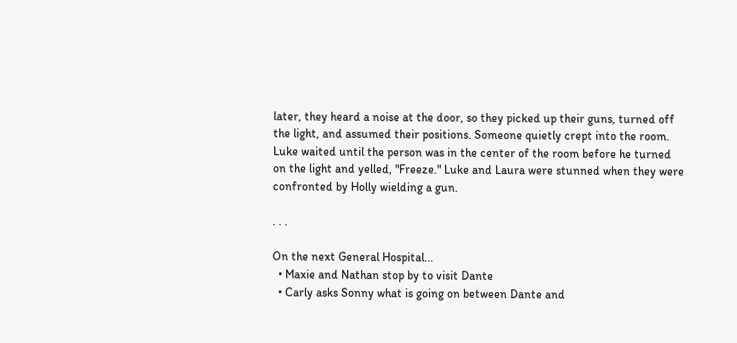later, they heard a noise at the door, so they picked up their guns, turned off the light, and assumed their positions. Someone quietly crept into the room. Luke waited until the person was in the center of the room before he turned on the light and yelled, "Freeze." Luke and Laura were stunned when they were confronted by Holly wielding a gun.

. . .

On the next General Hospital...
  • Maxie and Nathan stop by to visit Dante
  • Carly asks Sonny what is going on between Dante and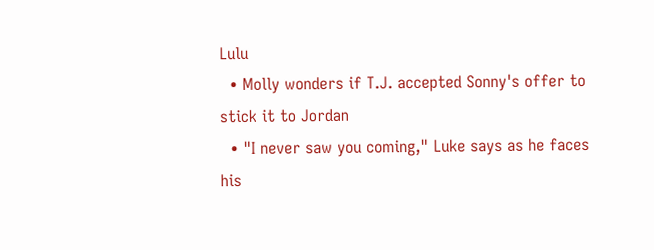Lulu
  • Molly wonders if T.J. accepted Sonny's offer to stick it to Jordan
  • "I never saw you coming," Luke says as he faces his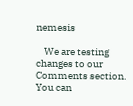nemesis

    We are testing changes to our Comments section. You can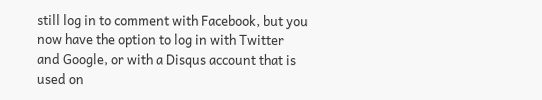still log in to comment with Facebook, but you now have the option to log in with Twitter and Google, or with a Disqus account that is used on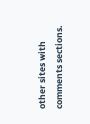other sites with comments sections.